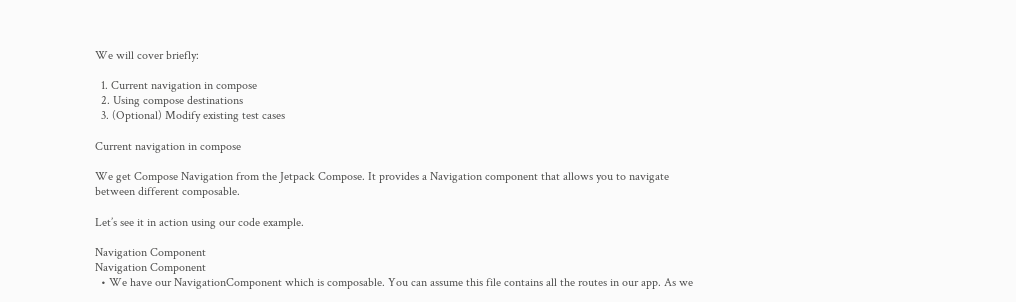We will cover briefly:

  1. Current navigation in compose
  2. Using compose destinations
  3. (Optional) Modify existing test cases

Current navigation in compose

We get Compose Navigation from the Jetpack Compose. It provides a Navigation component that allows you to navigate between different composable.

Let’s see it in action using our code example.

Navigation Component
Navigation Component
  • We have our NavigationComponent which is composable. You can assume this file contains all the routes in our app. As we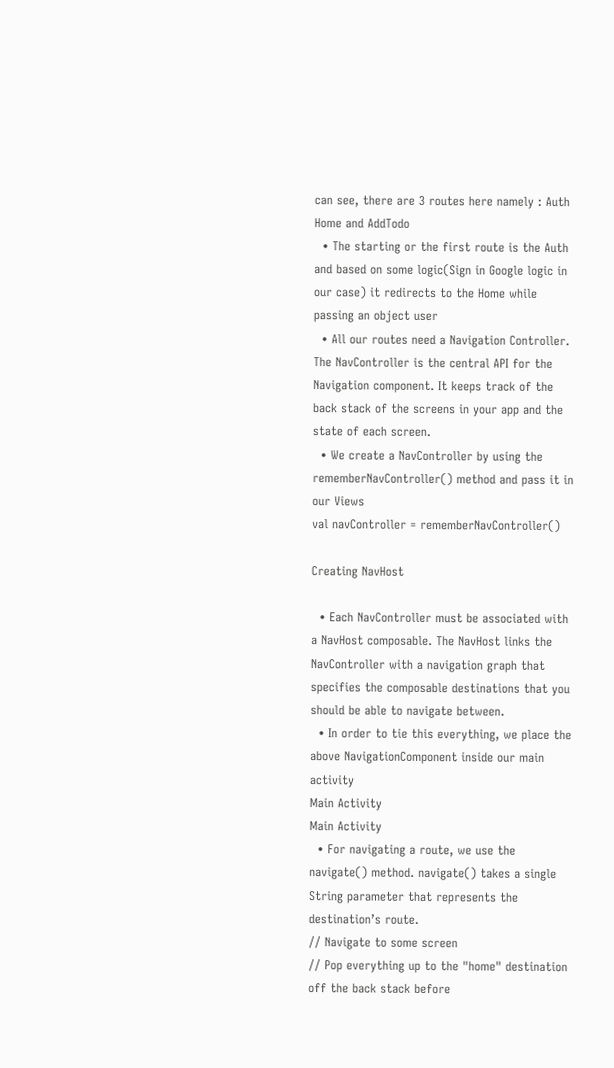can see, there are 3 routes here namely : Auth Home and AddTodo
  • The starting or the first route is the Auth and based on some logic(Sign in Google logic in our case) it redirects to the Home while passing an object user
  • All our routes need a Navigation Controller. The NavController is the central API for the Navigation component. It keeps track of the back stack of the screens in your app and the state of each screen.
  • We create a NavController by using the rememberNavController() method and pass it in our Views
val navController = rememberNavController()

Creating NavHost

  • Each NavController must be associated with a NavHost composable. The NavHost links the NavController with a navigation graph that specifies the composable destinations that you should be able to navigate between.
  • In order to tie this everything, we place the above NavigationComponent inside our main activity
Main Activity
Main Activity
  • For navigating a route, we use the navigate() method. navigate() takes a single String parameter that represents the destination’s route.
// Navigate to some screen
// Pop everything up to the "home" destination off the back stack before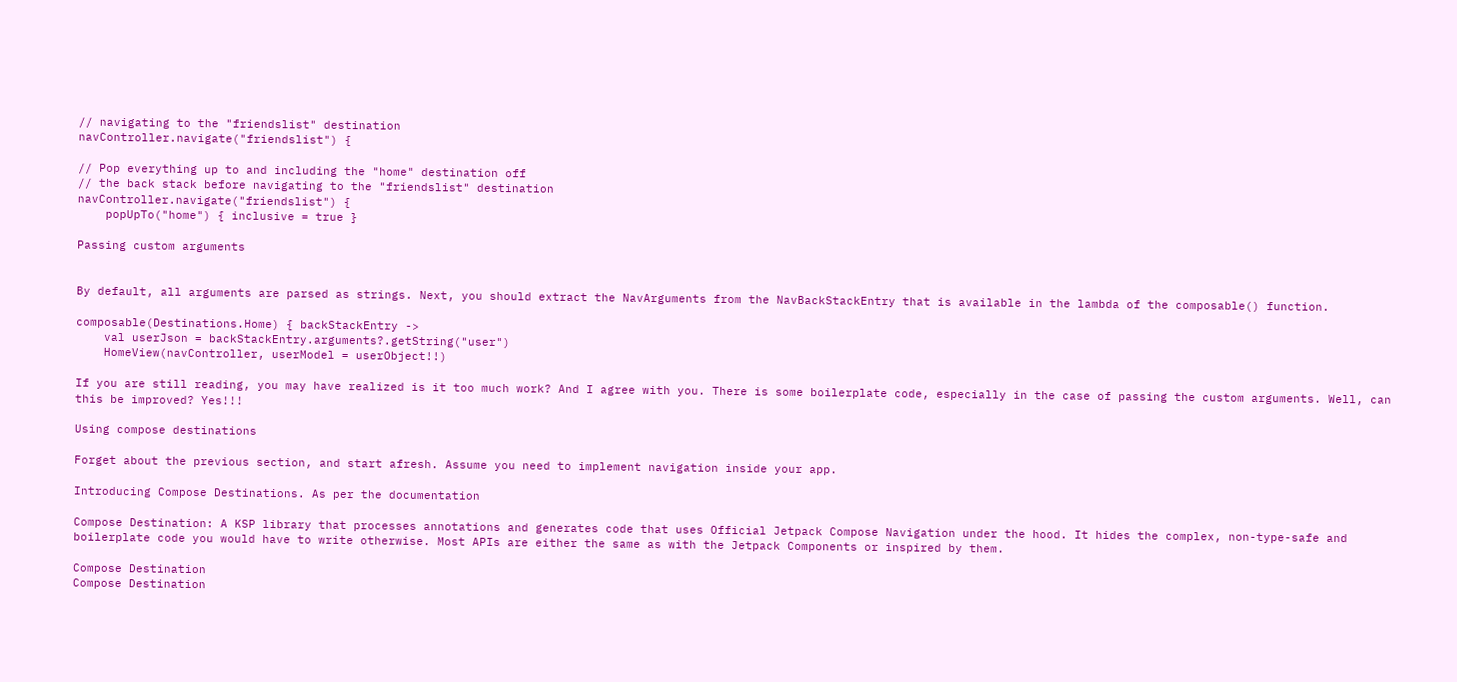// navigating to the "friendslist" destination
navController.navigate("friendslist") {

// Pop everything up to and including the "home" destination off
// the back stack before navigating to the "friendslist" destination
navController.navigate("friendslist") {
    popUpTo("home") { inclusive = true }

Passing custom arguments


By default, all arguments are parsed as strings. Next, you should extract the NavArguments from the NavBackStackEntry that is available in the lambda of the composable() function.

composable(Destinations.Home) { backStackEntry ->
    val userJson = backStackEntry.arguments?.getString("user")
    HomeView(navController, userModel = userObject!!)

If you are still reading, you may have realized is it too much work? And I agree with you. There is some boilerplate code, especially in the case of passing the custom arguments. Well, can this be improved? Yes!!!

Using compose destinations

Forget about the previous section, and start afresh. Assume you need to implement navigation inside your app.

Introducing Compose Destinations. As per the documentation

Compose Destination: A KSP library that processes annotations and generates code that uses Official Jetpack Compose Navigation under the hood. It hides the complex, non-type-safe and boilerplate code you would have to write otherwise. Most APIs are either the same as with the Jetpack Components or inspired by them.

Compose Destination
Compose Destination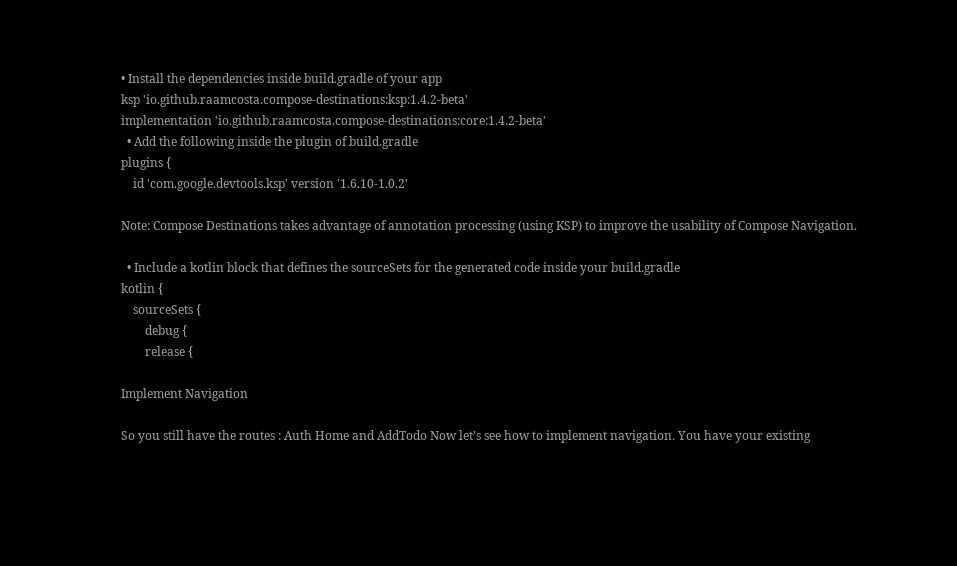• Install the dependencies inside build.gradle of your app
ksp 'io.github.raamcosta.compose-destinations:ksp:1.4.2-beta'
implementation 'io.github.raamcosta.compose-destinations:core:1.4.2-beta'
  • Add the following inside the plugin of build.gradle
plugins {
    id 'com.google.devtools.ksp' version '1.6.10-1.0.2'

Note: Compose Destinations takes advantage of annotation processing (using KSP) to improve the usability of Compose Navigation.

  • Include a kotlin block that defines the sourceSets for the generated code inside your build.gradle
kotlin {
    sourceSets {
        debug {
        release {

Implement Navigation

So you still have the routes : Auth Home and AddTodo Now let’s see how to implement navigation. You have your existing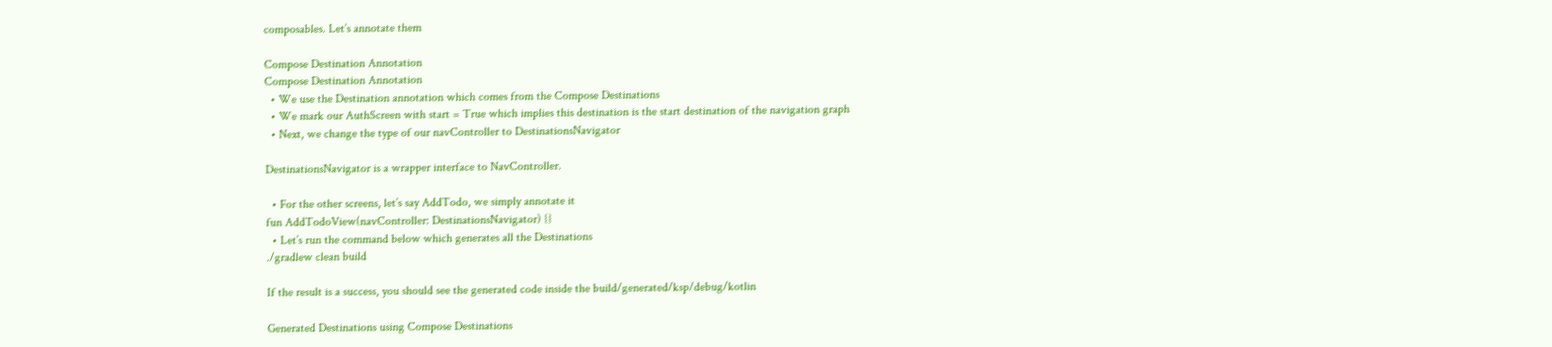composables. Let’s annotate them

Compose Destination Annotation
Compose Destination Annotation
  • We use the Destination annotation which comes from the Compose Destinations
  • We mark our AuthScreen with start = True which implies this destination is the start destination of the navigation graph
  • Next, we change the type of our navController to DestinationsNavigator

DestinationsNavigator is a wrapper interface to NavController.

  • For the other screens, let’s say AddTodo, we simply annotate it
fun AddTodoView(navController: DestinationsNavigator) {}
  • Let’s run the command below which generates all the Destinations
./gradlew clean build

If the result is a success, you should see the generated code inside the build/generated/ksp/debug/kotlin

Generated Destinations using Compose Destinations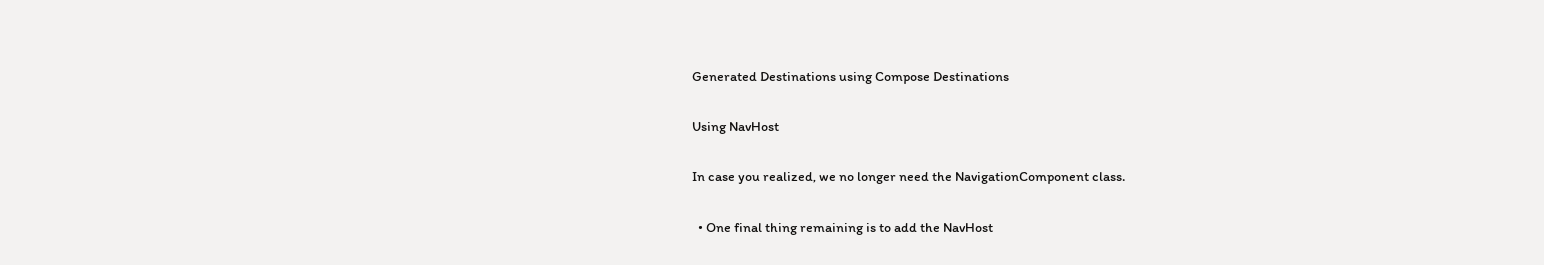Generated Destinations using Compose Destinations

Using NavHost

In case you realized, we no longer need the NavigationComponent class.

  • One final thing remaining is to add the NavHost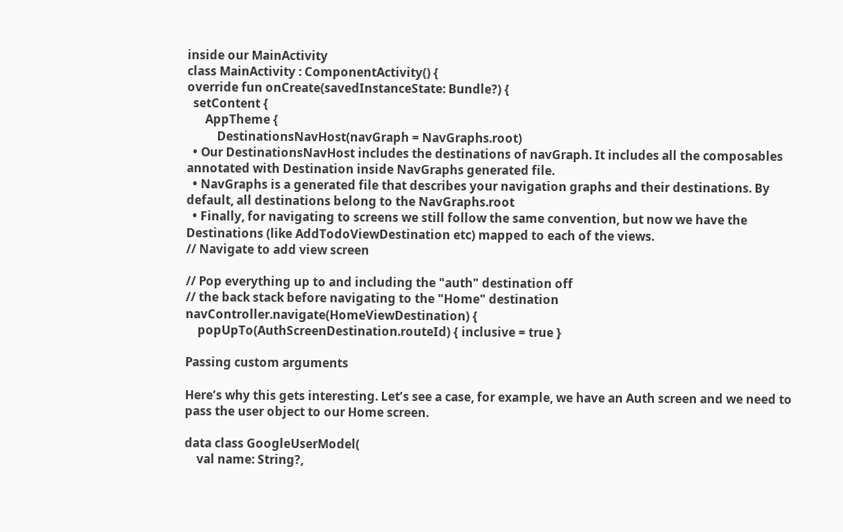inside our MainActivity
class MainActivity : ComponentActivity() {
override fun onCreate(savedInstanceState: Bundle?) {
  setContent {
      AppTheme {
          DestinationsNavHost(navGraph = NavGraphs.root)
  • Our DestinationsNavHost includes the destinations of navGraph. It includes all the composables annotated with Destination inside NavGraphs generated file.
  • NavGraphs is a generated file that describes your navigation graphs and their destinations. By default, all destinations belong to the NavGraphs.root
  • Finally, for navigating to screens we still follow the same convention, but now we have the Destinations (like AddTodoViewDestination etc) mapped to each of the views.
// Navigate to add view screen

// Pop everything up to and including the "auth" destination off
// the back stack before navigating to the "Home" destination
navController.navigate(HomeViewDestination) {
    popUpTo(AuthScreenDestination.routeId) { inclusive = true }

Passing custom arguments

Here’s why this gets interesting. Let’s see a case, for example, we have an Auth screen and we need to pass the user object to our Home screen.

data class GoogleUserModel(
    val name: String?,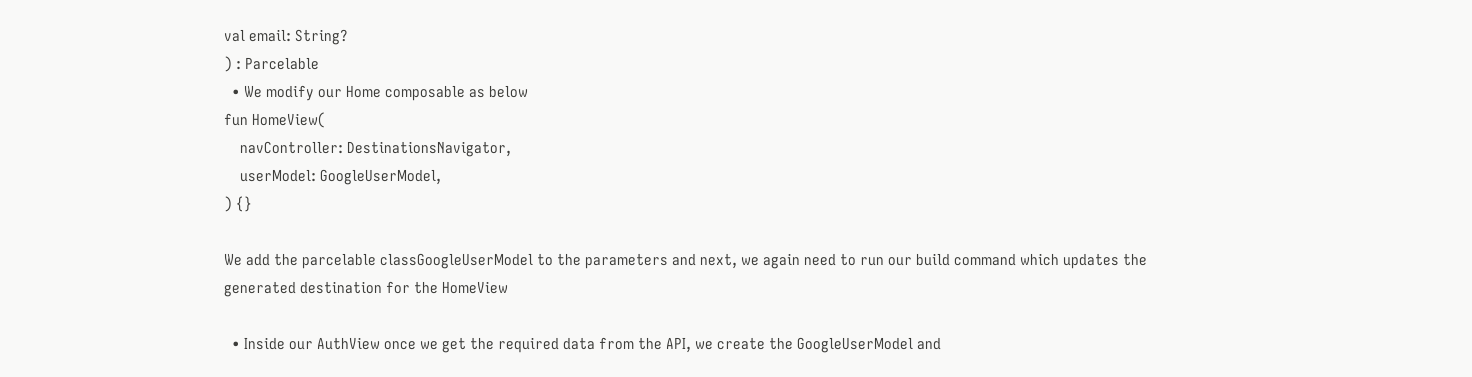val email: String?
) : Parcelable
  • We modify our Home composable as below
fun HomeView(
    navController: DestinationsNavigator,
    userModel: GoogleUserModel,
) {}

We add the parcelable classGoogleUserModel to the parameters and next, we again need to run our build command which updates the generated destination for the HomeView

  • Inside our AuthView once we get the required data from the API, we create the GoogleUserModel and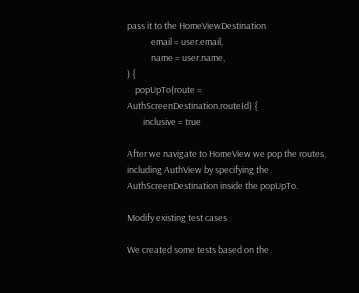pass it to the HomeViewDestination
            email = user.email,
            name = user.name,
) {
    popUpTo(route = AuthScreenDestination.routeId) {
        inclusive = true

After we navigate to HomeView we pop the routes, including AuthView by specifying the AuthScreenDestination inside the popUpTo.

Modify existing test cases

We created some tests based on the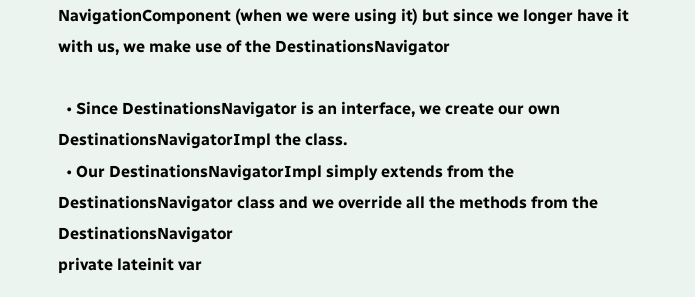NavigationComponent (when we were using it) but since we longer have it with us, we make use of the DestinationsNavigator

  • Since DestinationsNavigator is an interface, we create our own DestinationsNavigatorImpl the class.
  • Our DestinationsNavigatorImpl simply extends from the DestinationsNavigator class and we override all the methods from the DestinationsNavigator
private lateinit var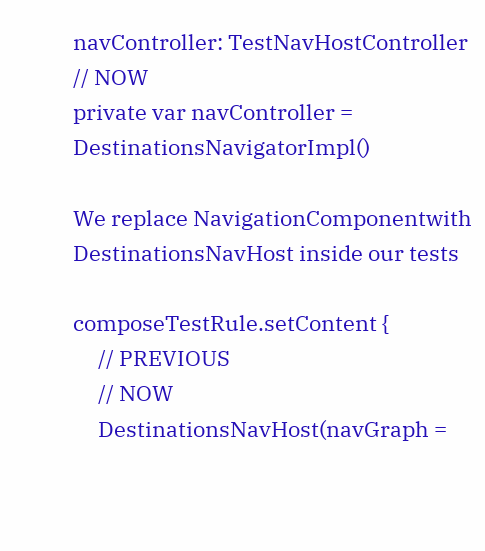navController: TestNavHostController
// NOW
private var navController = DestinationsNavigatorImpl()

We replace NavigationComponentwith DestinationsNavHost inside our tests

composeTestRule.setContent {
     // PREVIOUS
     // NOW
     DestinationsNavHost(navGraph =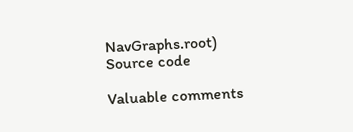NavGraphs.root)
Source code

Valuable comments